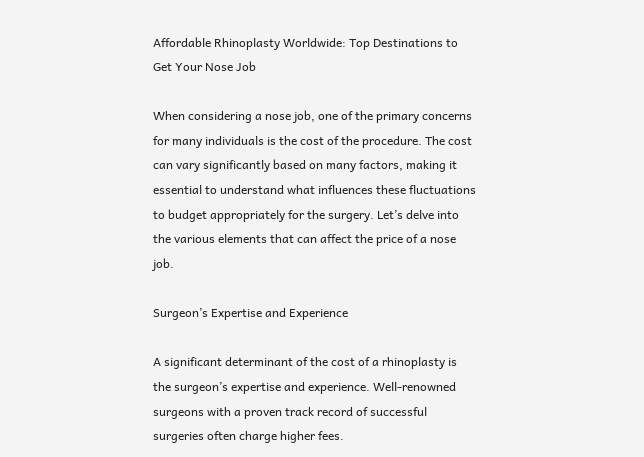Affordable Rhinoplasty Worldwide: Top Destinations to Get Your Nose Job

When considering a nose job, one of the primary concerns for many individuals is the cost of the procedure. The cost can vary significantly based on many factors, making it essential to understand what influences these fluctuations to budget appropriately for the surgery. Let’s delve into the various elements that can affect the price of a nose job.

Surgeon’s Expertise and Experience

A significant determinant of the cost of a rhinoplasty is the surgeon’s expertise and experience. Well-renowned surgeons with a proven track record of successful surgeries often charge higher fees.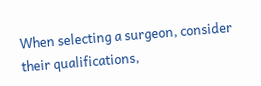When selecting a surgeon, consider their qualifications,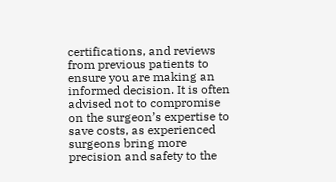certifications, and reviews from previous patients to ensure you are making an informed decision. It is often advised not to compromise on the surgeon’s expertise to save costs, as experienced surgeons bring more precision and safety to the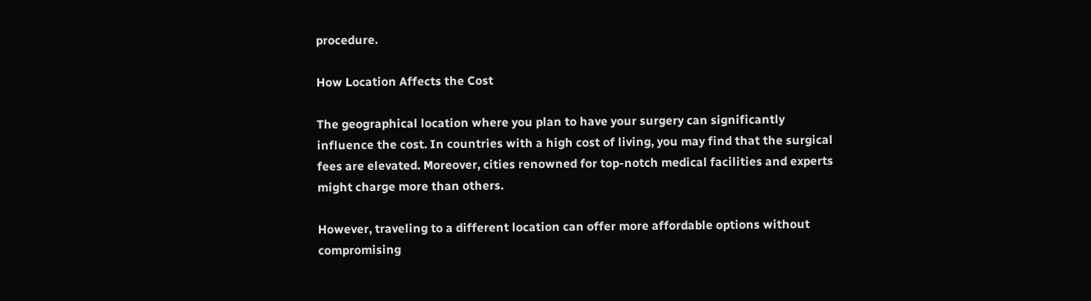procedure.

How Location Affects the Cost

The geographical location where you plan to have your surgery can significantly influence the cost. In countries with a high cost of living, you may find that the surgical fees are elevated. Moreover, cities renowned for top-notch medical facilities and experts might charge more than others.

However, traveling to a different location can offer more affordable options without compromising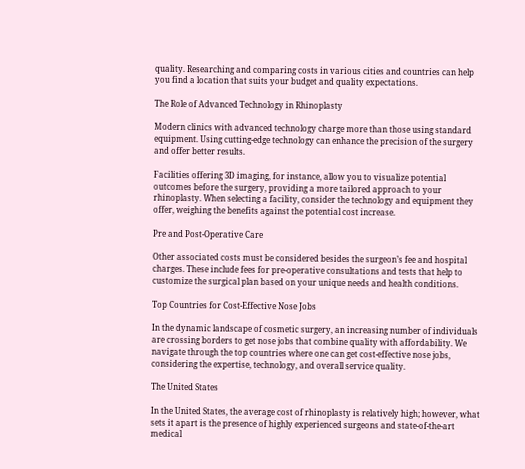quality. Researching and comparing costs in various cities and countries can help you find a location that suits your budget and quality expectations.

The Role of Advanced Technology in Rhinoplasty

Modern clinics with advanced technology charge more than those using standard equipment. Using cutting-edge technology can enhance the precision of the surgery and offer better results.

Facilities offering 3D imaging, for instance, allow you to visualize potential outcomes before the surgery, providing a more tailored approach to your rhinoplasty. When selecting a facility, consider the technology and equipment they offer, weighing the benefits against the potential cost increase.

Pre and Post-Operative Care

Other associated costs must be considered besides the surgeon’s fee and hospital charges. These include fees for pre-operative consultations and tests that help to customize the surgical plan based on your unique needs and health conditions.

Top Countries for Cost-Effective Nose Jobs

In the dynamic landscape of cosmetic surgery, an increasing number of individuals are crossing borders to get nose jobs that combine quality with affordability. We navigate through the top countries where one can get cost-effective nose jobs, considering the expertise, technology, and overall service quality.

The United States

In the United States, the average cost of rhinoplasty is relatively high; however, what sets it apart is the presence of highly experienced surgeons and state-of-the-art medical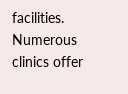facilities. Numerous clinics offer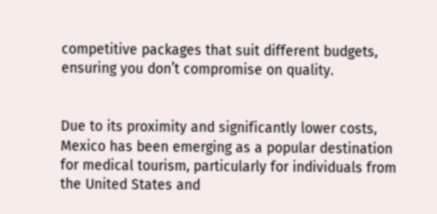competitive packages that suit different budgets, ensuring you don’t compromise on quality.


Due to its proximity and significantly lower costs, Mexico has been emerging as a popular destination for medical tourism, particularly for individuals from the United States and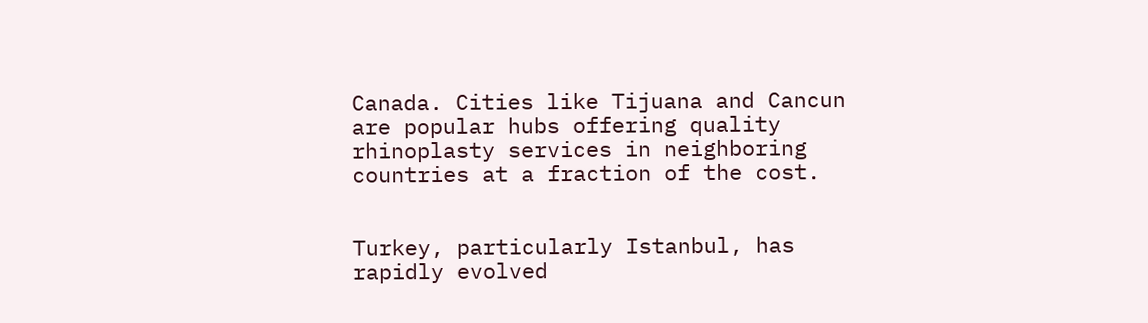Canada. Cities like Tijuana and Cancun are popular hubs offering quality rhinoplasty services in neighboring countries at a fraction of the cost.


Turkey, particularly Istanbul, has rapidly evolved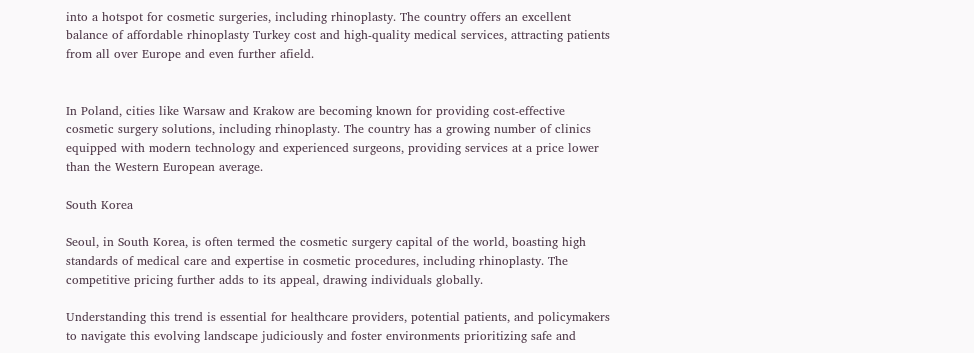into a hotspot for cosmetic surgeries, including rhinoplasty. The country offers an excellent balance of affordable rhinoplasty Turkey cost and high-quality medical services, attracting patients from all over Europe and even further afield.


In Poland, cities like Warsaw and Krakow are becoming known for providing cost-effective cosmetic surgery solutions, including rhinoplasty. The country has a growing number of clinics equipped with modern technology and experienced surgeons, providing services at a price lower than the Western European average.

South Korea

Seoul, in South Korea, is often termed the cosmetic surgery capital of the world, boasting high standards of medical care and expertise in cosmetic procedures, including rhinoplasty. The competitive pricing further adds to its appeal, drawing individuals globally.

Understanding this trend is essential for healthcare providers, potential patients, and policymakers to navigate this evolving landscape judiciously and foster environments prioritizing safe and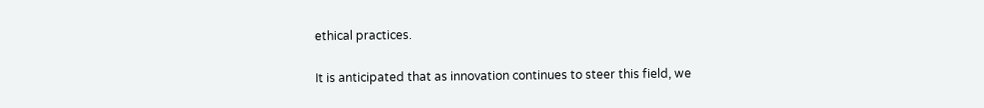ethical practices.

It is anticipated that as innovation continues to steer this field, we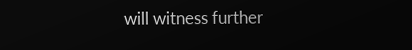will witness further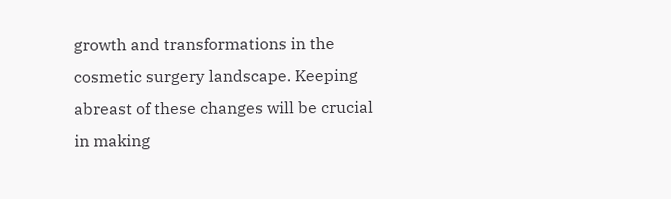growth and transformations in the cosmetic surgery landscape. Keeping abreast of these changes will be crucial in making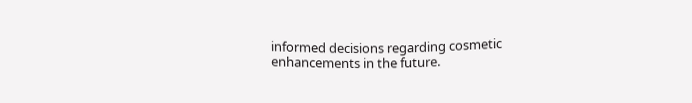informed decisions regarding cosmetic enhancements in the future.